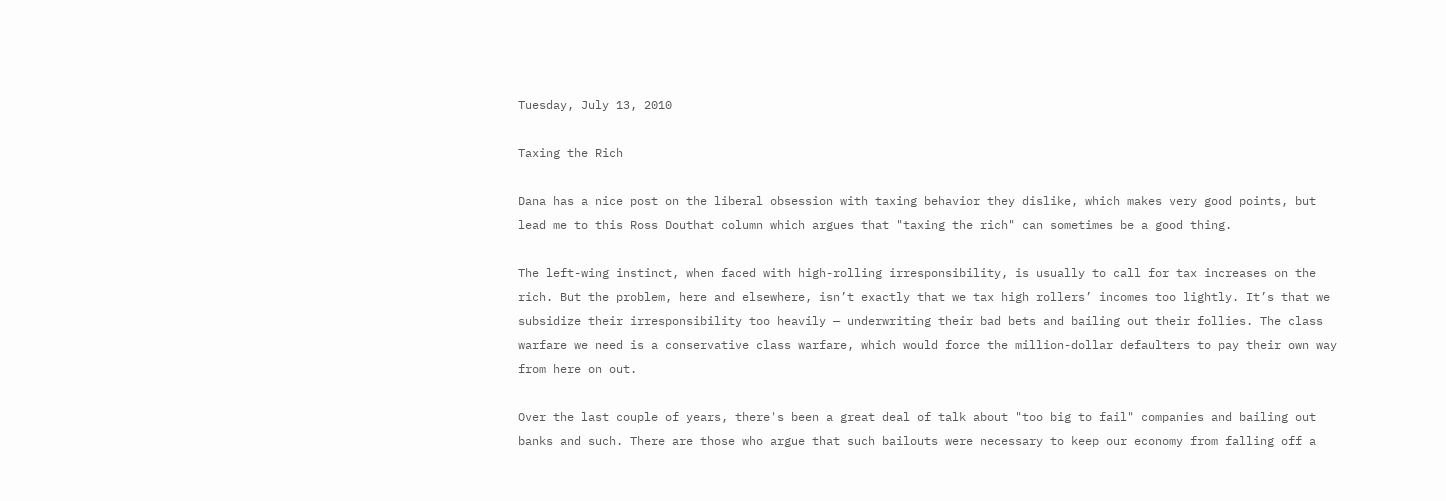Tuesday, July 13, 2010

Taxing the Rich

Dana has a nice post on the liberal obsession with taxing behavior they dislike, which makes very good points, but lead me to this Ross Douthat column which argues that "taxing the rich" can sometimes be a good thing.

The left-wing instinct, when faced with high-rolling irresponsibility, is usually to call for tax increases on the rich. But the problem, here and elsewhere, isn’t exactly that we tax high rollers’ incomes too lightly. It’s that we subsidize their irresponsibility too heavily — underwriting their bad bets and bailing out their follies. The class warfare we need is a conservative class warfare, which would force the million-dollar defaulters to pay their own way from here on out.

Over the last couple of years, there's been a great deal of talk about "too big to fail" companies and bailing out banks and such. There are those who argue that such bailouts were necessary to keep our economy from falling off a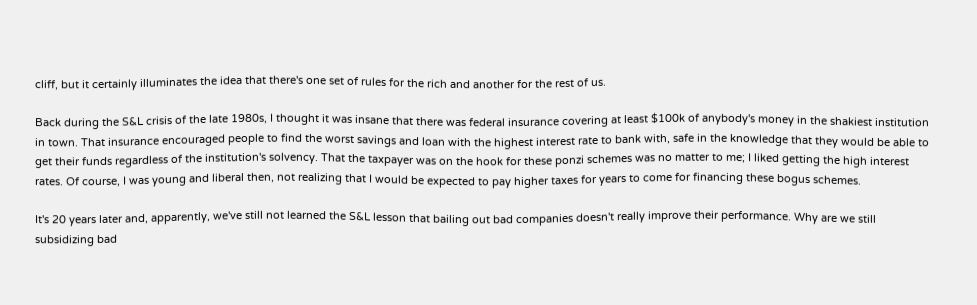cliff, but it certainly illuminates the idea that there's one set of rules for the rich and another for the rest of us.

Back during the S&L crisis of the late 1980s, I thought it was insane that there was federal insurance covering at least $100k of anybody's money in the shakiest institution in town. That insurance encouraged people to find the worst savings and loan with the highest interest rate to bank with, safe in the knowledge that they would be able to get their funds regardless of the institution's solvency. That the taxpayer was on the hook for these ponzi schemes was no matter to me; I liked getting the high interest rates. Of course, I was young and liberal then, not realizing that I would be expected to pay higher taxes for years to come for financing these bogus schemes.

It's 20 years later and, apparently, we've still not learned the S&L lesson that bailing out bad companies doesn't really improve their performance. Why are we still subsidizing bad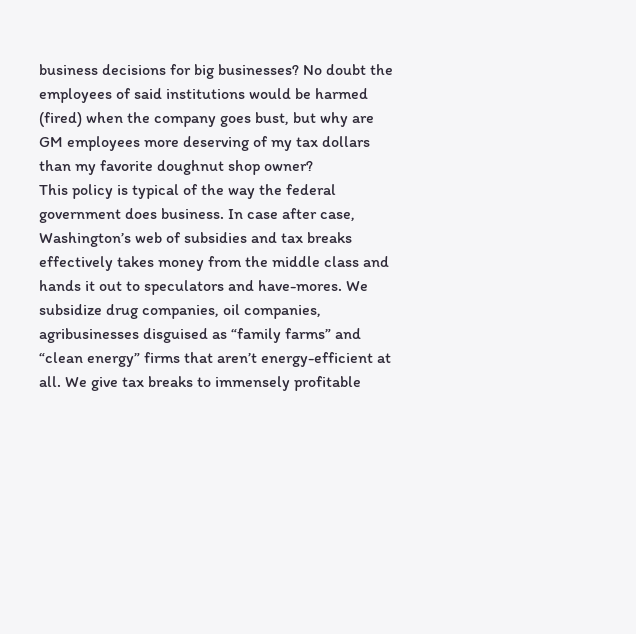business decisions for big businesses? No doubt the employees of said institutions would be harmed (fired) when the company goes bust, but why are GM employees more deserving of my tax dollars than my favorite doughnut shop owner?
This policy is typical of the way the federal government does business. In case after case, Washington’s web of subsidies and tax breaks effectively takes money from the middle class and hands it out to speculators and have-mores. We subsidize drug companies, oil companies, agribusinesses disguised as “family farms” and “clean energy” firms that aren’t energy-efficient at all. We give tax breaks to immensely profitable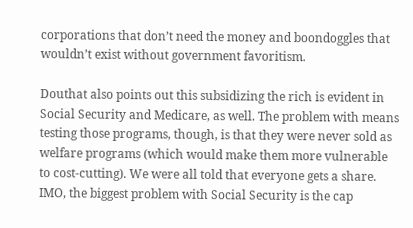corporations that don’t need the money and boondoggles that wouldn’t exist without government favoritism.

Douthat also points out this subsidizing the rich is evident in Social Security and Medicare, as well. The problem with means testing those programs, though, is that they were never sold as welfare programs (which would make them more vulnerable to cost-cutting). We were all told that everyone gets a share. IMO, the biggest problem with Social Security is the cap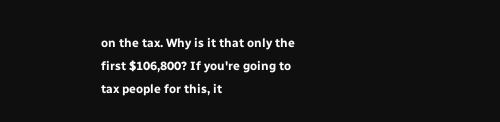on the tax. Why is it that only the first $106,800? If you're going to tax people for this, it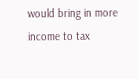would bring in more income to tax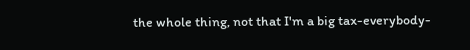the whole thing, not that I'm a big tax-everybody-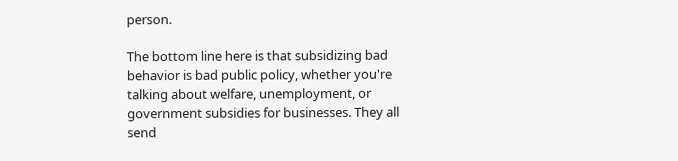person.

The bottom line here is that subsidizing bad behavior is bad public policy, whether you're talking about welfare, unemployment, or government subsidies for businesses. They all send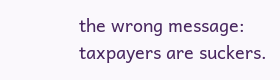the wrong message: taxpayers are suckers.